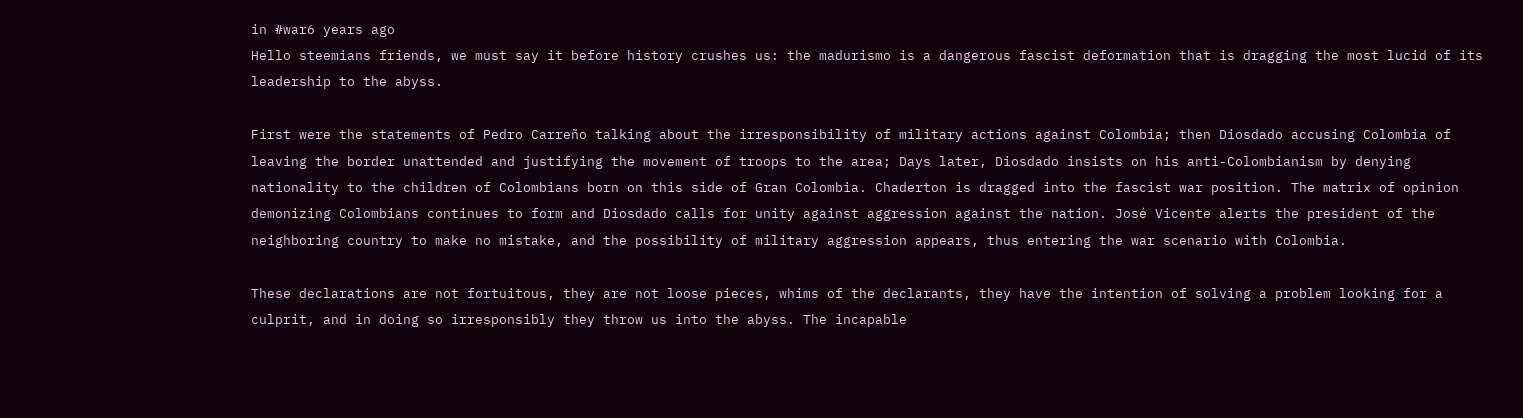in #war6 years ago
Hello steemians friends, we must say it before history crushes us: the madurismo is a dangerous fascist deformation that is dragging the most lucid of its leadership to the abyss.

First were the statements of Pedro Carreño talking about the irresponsibility of military actions against Colombia; then Diosdado accusing Colombia of leaving the border unattended and justifying the movement of troops to the area; Days later, Diosdado insists on his anti-Colombianism by denying nationality to the children of Colombians born on this side of Gran Colombia. Chaderton is dragged into the fascist war position. The matrix of opinion demonizing Colombians continues to form and Diosdado calls for unity against aggression against the nation. José Vicente alerts the president of the neighboring country to make no mistake, and the possibility of military aggression appears, thus entering the war scenario with Colombia.

These declarations are not fortuitous, they are not loose pieces, whims of the declarants, they have the intention of solving a problem looking for a culprit, and in doing so irresponsibly they throw us into the abyss. The incapable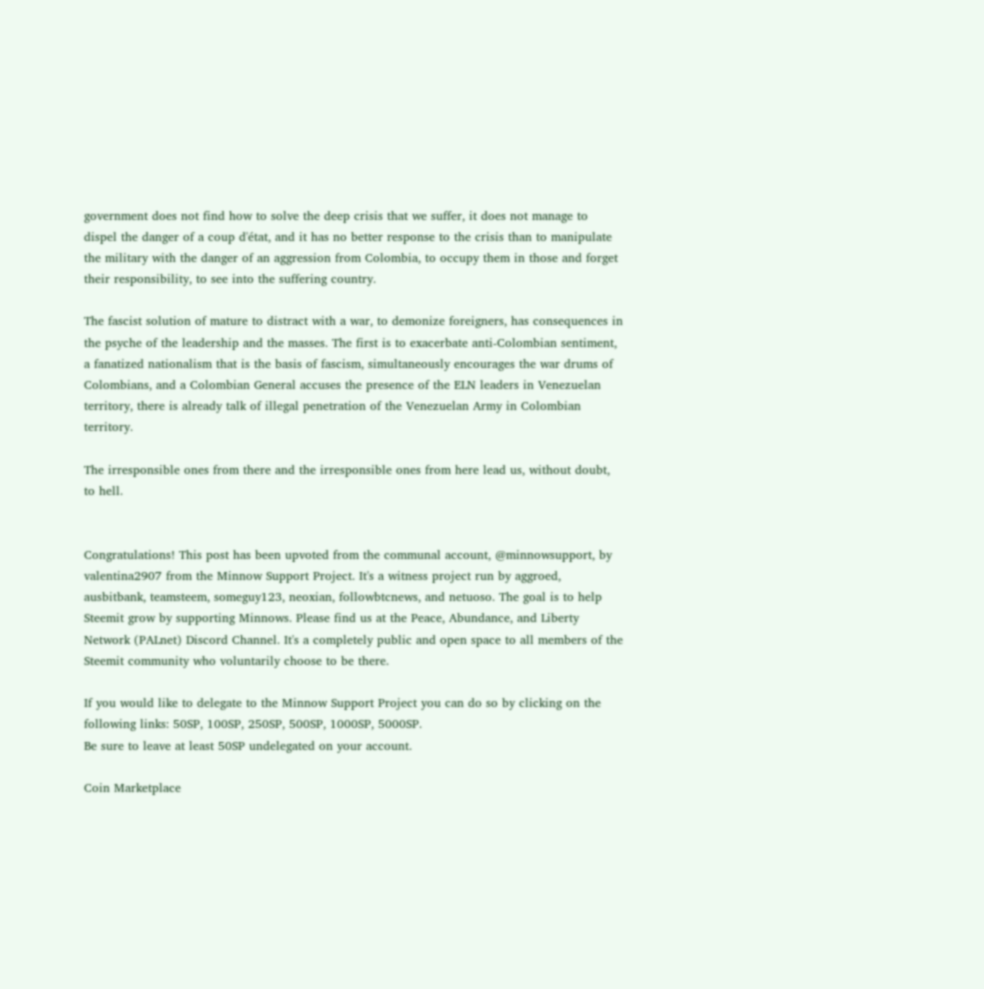government does not find how to solve the deep crisis that we suffer, it does not manage to dispel the danger of a coup d'état, and it has no better response to the crisis than to manipulate the military with the danger of an aggression from Colombia, to occupy them in those and forget their responsibility, to see into the suffering country.

The fascist solution of mature to distract with a war, to demonize foreigners, has consequences in the psyche of the leadership and the masses. The first is to exacerbate anti-Colombian sentiment, a fanatized nationalism that is the basis of fascism, simultaneously encourages the war drums of Colombians, and a Colombian General accuses the presence of the ELN leaders in Venezuelan territory, there is already talk of illegal penetration of the Venezuelan Army in Colombian territory.

The irresponsible ones from there and the irresponsible ones from here lead us, without doubt, to hell.


Congratulations! This post has been upvoted from the communal account, @minnowsupport, by valentina2907 from the Minnow Support Project. It's a witness project run by aggroed, ausbitbank, teamsteem, someguy123, neoxian, followbtcnews, and netuoso. The goal is to help Steemit grow by supporting Minnows. Please find us at the Peace, Abundance, and Liberty Network (PALnet) Discord Channel. It's a completely public and open space to all members of the Steemit community who voluntarily choose to be there.

If you would like to delegate to the Minnow Support Project you can do so by clicking on the following links: 50SP, 100SP, 250SP, 500SP, 1000SP, 5000SP.
Be sure to leave at least 50SP undelegated on your account.

Coin Marketplace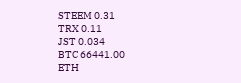STEEM 0.31
TRX 0.11
JST 0.034
BTC 66441.00
ETH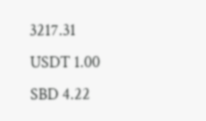3217.31
USDT 1.00
SBD 4.22